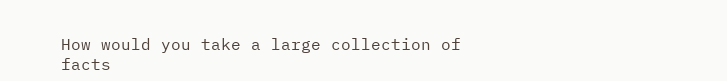How would you take a large collection of facts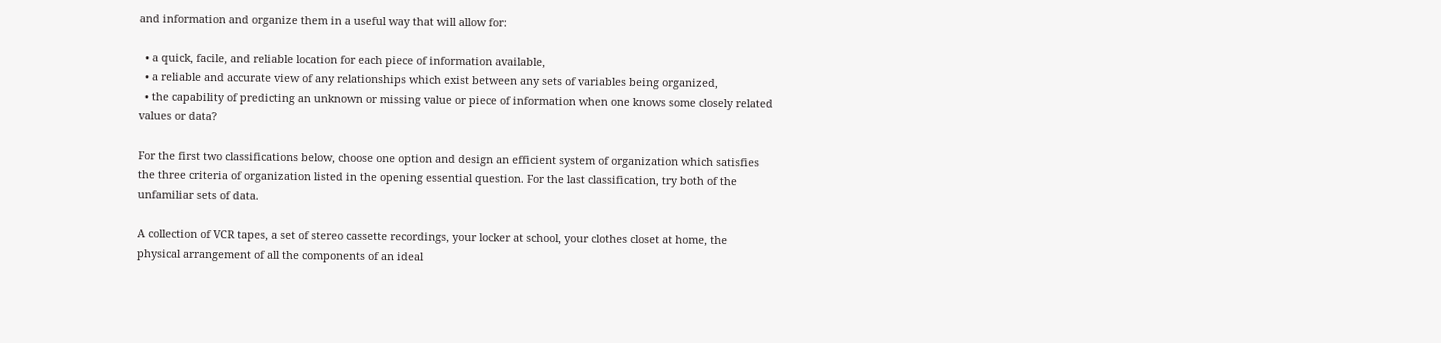and information and organize them in a useful way that will allow for:

  • a quick, facile, and reliable location for each piece of information available,
  • a reliable and accurate view of any relationships which exist between any sets of variables being organized,
  • the capability of predicting an unknown or missing value or piece of information when one knows some closely related values or data?

For the first two classifications below, choose one option and design an efficient system of organization which satisfies the three criteria of organization listed in the opening essential question. For the last classification, try both of the unfamiliar sets of data.

A collection of VCR tapes, a set of stereo cassette recordings, your locker at school, your clothes closet at home, the physical arrangement of all the components of an ideal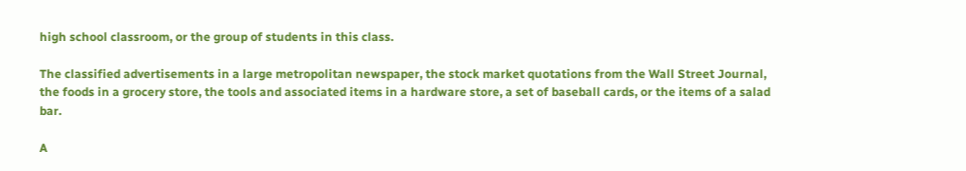high school classroom, or the group of students in this class.

The classified advertisements in a large metropolitan newspaper, the stock market quotations from the Wall Street Journal, the foods in a grocery store, the tools and associated items in a hardware store, a set of baseball cards, or the items of a salad bar.

A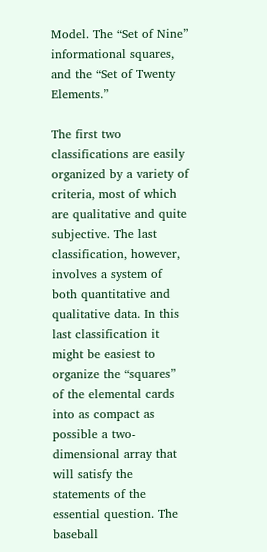Model. The “Set of Nine” informational squares, and the “Set of Twenty Elements.”

The first two classifications are easily organized by a variety of criteria, most of which are qualitative and quite subjective. The last classification, however, involves a system of both quantitative and qualitative data. In this last classification it might be easiest to organize the “squares” of the elemental cards into as compact as possible a two- dimensional array that will satisfy the statements of the essential question. The baseball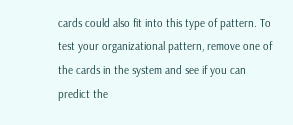cards could also fit into this type of pattern. To test your organizational pattern, remove one of the cards in the system and see if you can predict the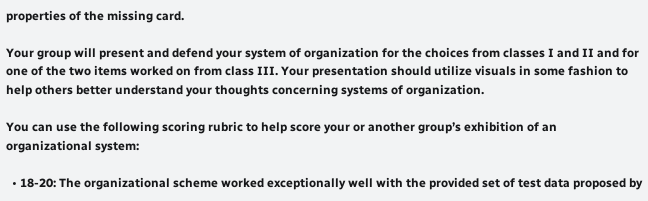properties of the missing card.

Your group will present and defend your system of organization for the choices from classes I and II and for one of the two items worked on from class III. Your presentation should utilize visuals in some fashion to help others better understand your thoughts concerning systems of organization.

You can use the following scoring rubric to help score your or another group’s exhibition of an organizational system:

  • 18-20: The organizational scheme worked exceptionally well with the provided set of test data proposed by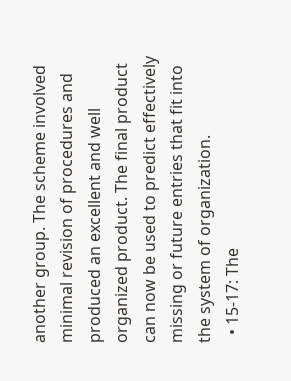another group. The scheme involved minimal revision of procedures and produced an excellent and well organized product. The final product can now be used to predict effectively missing or future entries that fit into the system of organization.
  • 15-17: The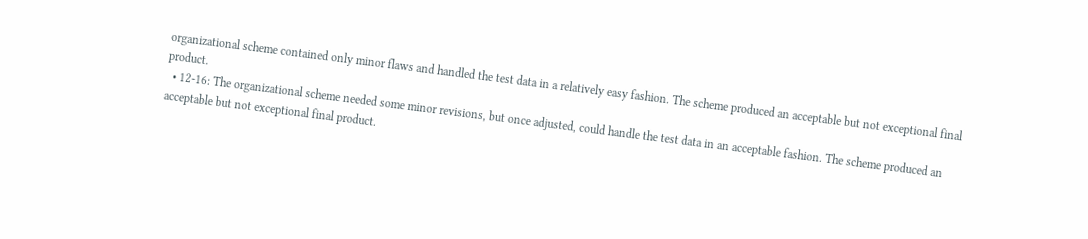organizational scheme contained only minor flaws and handled the test data in a relatively easy fashion. The scheme produced an acceptable but not exceptional final product.
  • 12-16: The organizational scheme needed some minor revisions, but once adjusted, could handle the test data in an acceptable fashion. The scheme produced an acceptable but not exceptional final product.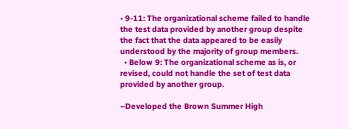• 9-11: The organizational scheme failed to handle the test data provided by another group despite the fact that the data appeared to be easily understood by the majority of group members.
  • Below 9: The organizational scheme as is, or revised, could not handle the set of test data provided by another group.

–Developed the Brown Summer High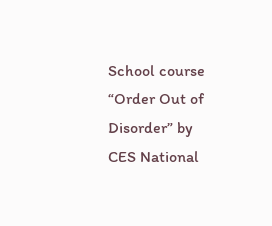School course “Order Out of Disorder” by CES National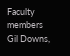Faculty members Gil Downs,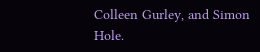Colleen Gurley, and Simon Hole.